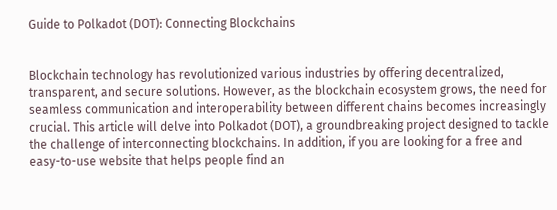Guide to Polkadot (DOT): Connecting Blockchains


Blockchain technology has revolutionized various industries by offering decentralized, transparent, and secure solutions. However, as the blockchain ecosystem grows, the need for seamless communication and interoperability between different chains becomes increasingly crucial. This article will delve into Polkadot (DOT), a groundbreaking project designed to tackle the challenge of interconnecting blockchains. In addition, if you are looking for a free and easy-to-use website that helps people find an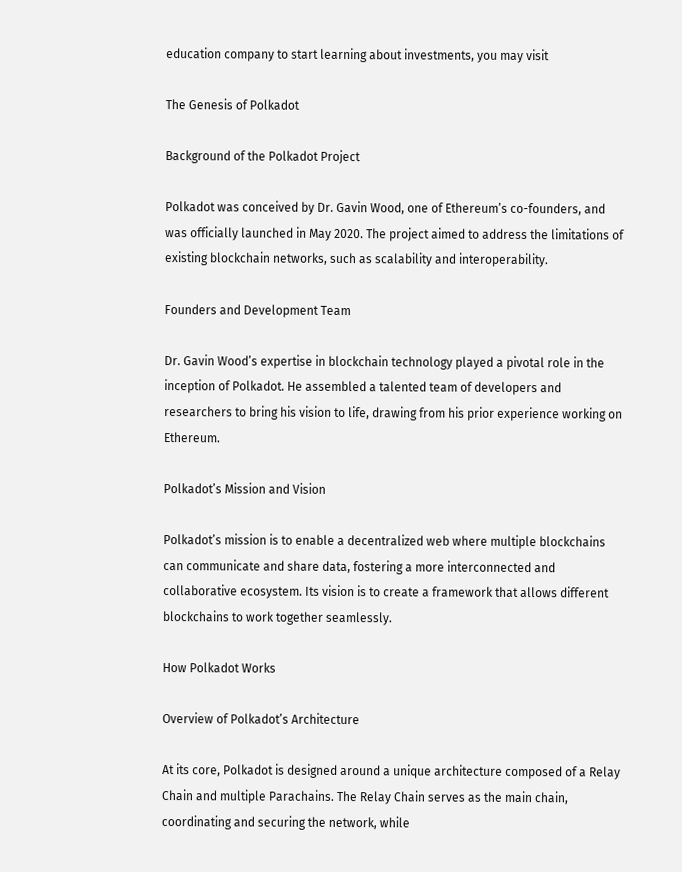education company to start learning about investments, you may visit

The Genesis of Polkadot

Background of the Polkadot Project

Polkadot was conceived by Dr. Gavin Wood, one of Ethereum’s co-founders, and was officially launched in May 2020. The project aimed to address the limitations of existing blockchain networks, such as scalability and interoperability.

Founders and Development Team

Dr. Gavin Wood’s expertise in blockchain technology played a pivotal role in the inception of Polkadot. He assembled a talented team of developers and researchers to bring his vision to life, drawing from his prior experience working on Ethereum.

Polkadot’s Mission and Vision

Polkadot’s mission is to enable a decentralized web where multiple blockchains can communicate and share data, fostering a more interconnected and collaborative ecosystem. Its vision is to create a framework that allows different blockchains to work together seamlessly.

How Polkadot Works

Overview of Polkadot’s Architecture

At its core, Polkadot is designed around a unique architecture composed of a Relay Chain and multiple Parachains. The Relay Chain serves as the main chain, coordinating and securing the network, while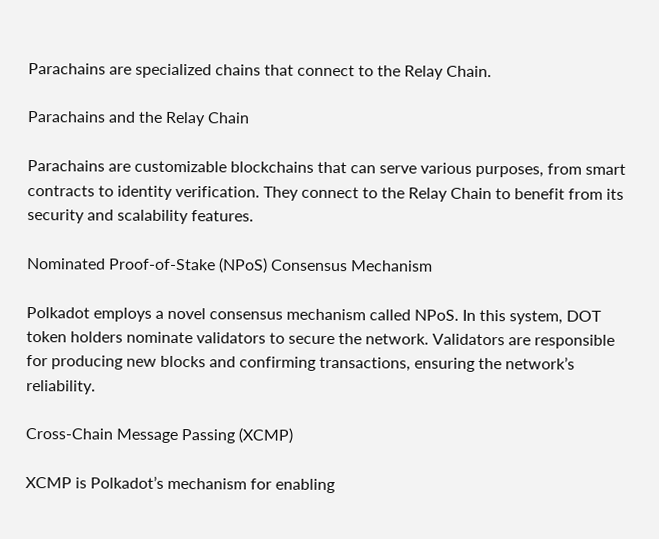Parachains are specialized chains that connect to the Relay Chain.

Parachains and the Relay Chain

Parachains are customizable blockchains that can serve various purposes, from smart contracts to identity verification. They connect to the Relay Chain to benefit from its security and scalability features.

Nominated Proof-of-Stake (NPoS) Consensus Mechanism

Polkadot employs a novel consensus mechanism called NPoS. In this system, DOT token holders nominate validators to secure the network. Validators are responsible for producing new blocks and confirming transactions, ensuring the network’s reliability.

Cross-Chain Message Passing (XCMP)

XCMP is Polkadot’s mechanism for enabling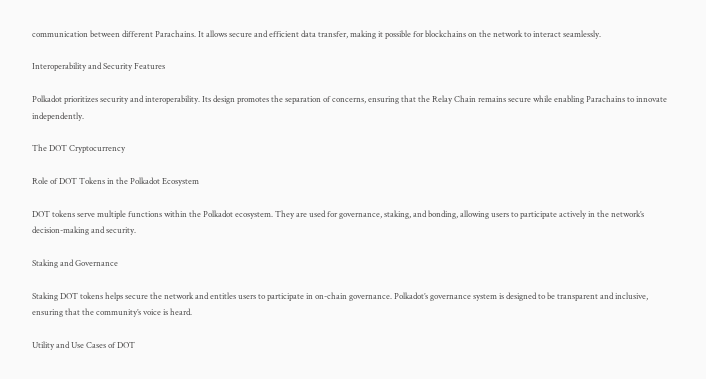communication between different Parachains. It allows secure and efficient data transfer, making it possible for blockchains on the network to interact seamlessly.

Interoperability and Security Features

Polkadot prioritizes security and interoperability. Its design promotes the separation of concerns, ensuring that the Relay Chain remains secure while enabling Parachains to innovate independently.

The DOT Cryptocurrency

Role of DOT Tokens in the Polkadot Ecosystem

DOT tokens serve multiple functions within the Polkadot ecosystem. They are used for governance, staking, and bonding, allowing users to participate actively in the network’s decision-making and security.

Staking and Governance

Staking DOT tokens helps secure the network and entitles users to participate in on-chain governance. Polkadot’s governance system is designed to be transparent and inclusive, ensuring that the community’s voice is heard.

Utility and Use Cases of DOT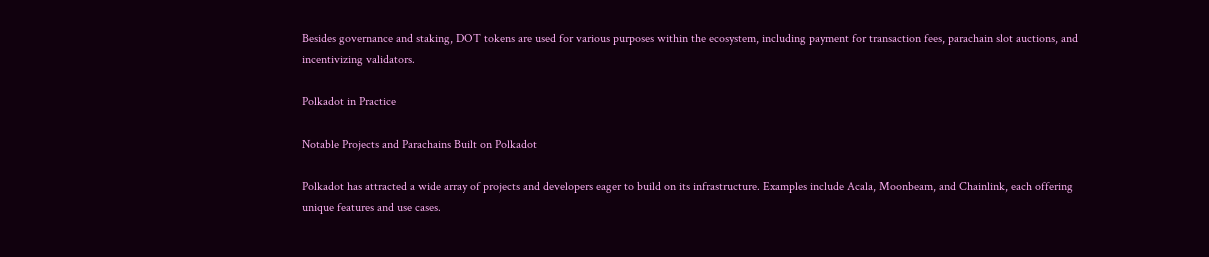Besides governance and staking, DOT tokens are used for various purposes within the ecosystem, including payment for transaction fees, parachain slot auctions, and incentivizing validators.

Polkadot in Practice

Notable Projects and Parachains Built on Polkadot

Polkadot has attracted a wide array of projects and developers eager to build on its infrastructure. Examples include Acala, Moonbeam, and Chainlink, each offering unique features and use cases.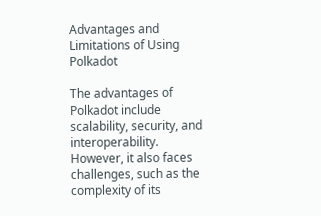Advantages and Limitations of Using Polkadot

The advantages of Polkadot include scalability, security, and interoperability. However, it also faces challenges, such as the complexity of its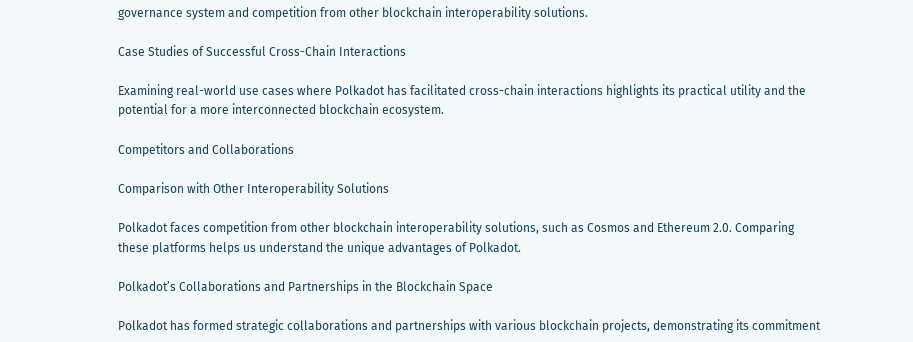governance system and competition from other blockchain interoperability solutions.

Case Studies of Successful Cross-Chain Interactions

Examining real-world use cases where Polkadot has facilitated cross-chain interactions highlights its practical utility and the potential for a more interconnected blockchain ecosystem.

Competitors and Collaborations

Comparison with Other Interoperability Solutions

Polkadot faces competition from other blockchain interoperability solutions, such as Cosmos and Ethereum 2.0. Comparing these platforms helps us understand the unique advantages of Polkadot.

Polkadot’s Collaborations and Partnerships in the Blockchain Space

Polkadot has formed strategic collaborations and partnerships with various blockchain projects, demonstrating its commitment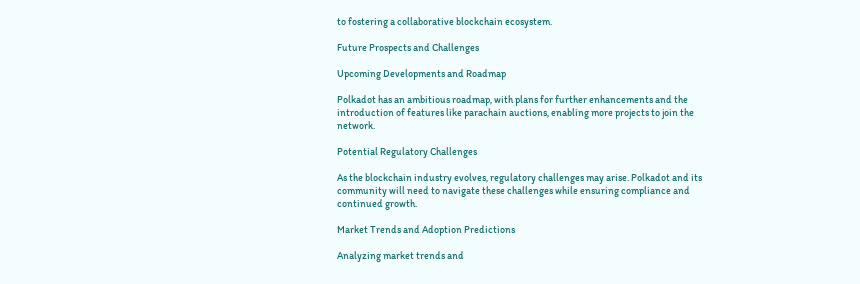to fostering a collaborative blockchain ecosystem.

Future Prospects and Challenges

Upcoming Developments and Roadmap

Polkadot has an ambitious roadmap, with plans for further enhancements and the introduction of features like parachain auctions, enabling more projects to join the network.

Potential Regulatory Challenges

As the blockchain industry evolves, regulatory challenges may arise. Polkadot and its community will need to navigate these challenges while ensuring compliance and continued growth.

Market Trends and Adoption Predictions

Analyzing market trends and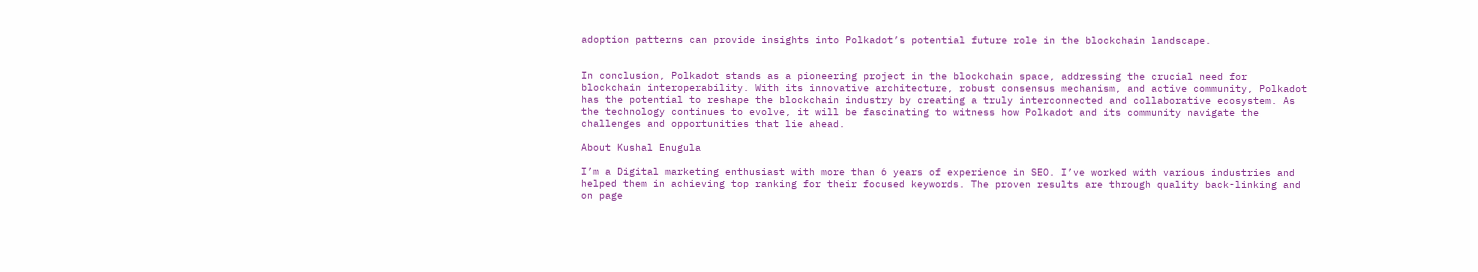adoption patterns can provide insights into Polkadot’s potential future role in the blockchain landscape.


In conclusion, Polkadot stands as a pioneering project in the blockchain space, addressing the crucial need for blockchain interoperability. With its innovative architecture, robust consensus mechanism, and active community, Polkadot has the potential to reshape the blockchain industry by creating a truly interconnected and collaborative ecosystem. As the technology continues to evolve, it will be fascinating to witness how Polkadot and its community navigate the challenges and opportunities that lie ahead.

About Kushal Enugula

I’m a Digital marketing enthusiast with more than 6 years of experience in SEO. I’ve worked with various industries and helped them in achieving top ranking for their focused keywords. The proven results are through quality back-linking and on page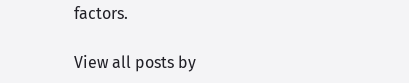factors.

View all posts by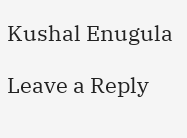Kushal Enugula

Leave a Reply